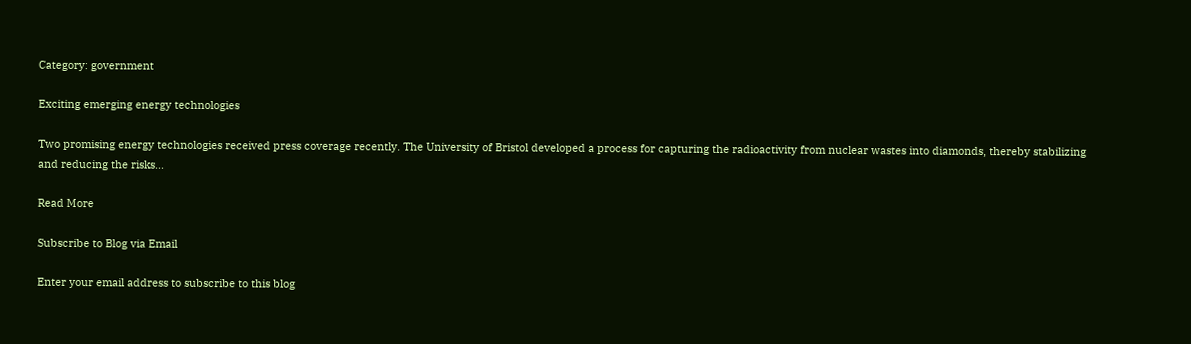Category: government

Exciting emerging energy technologies

Two promising energy technologies received press coverage recently. The University of Bristol developed a process for capturing the radioactivity from nuclear wastes into diamonds, thereby stabilizing and reducing the risks...

Read More

Subscribe to Blog via Email

Enter your email address to subscribe to this blog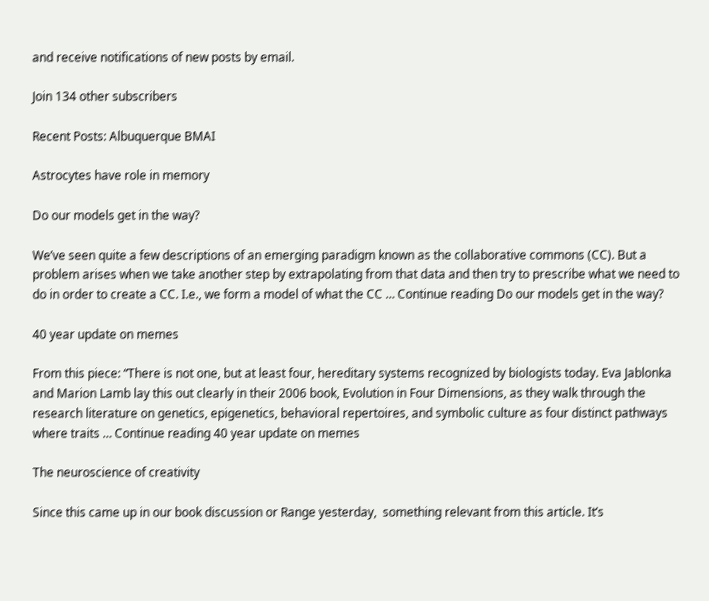and receive notifications of new posts by email.

Join 134 other subscribers

Recent Posts: Albuquerque BMAI

Astrocytes have role in memory

Do our models get in the way?

We’ve seen quite a few descriptions of an emerging paradigm known as the collaborative commons (CC). But a problem arises when we take another step by extrapolating from that data and then try to prescribe what we need to do in order to create a CC. I.e., we form a model of what the CC … Continue reading Do our models get in the way?

40 year update on memes

From this piece: “There is not one, but at least four, hereditary systems recognized by biologists today. Eva Jablonka and Marion Lamb lay this out clearly in their 2006 book, Evolution in Four Dimensions, as they walk through the research literature on genetics, epigenetics, behavioral repertoires, and symbolic culture as four distinct pathways where traits … Continue reading 40 year update on memes

The neuroscience of creativity

Since this came up in our book discussion or Range yesterday,  something relevant from this article. It’s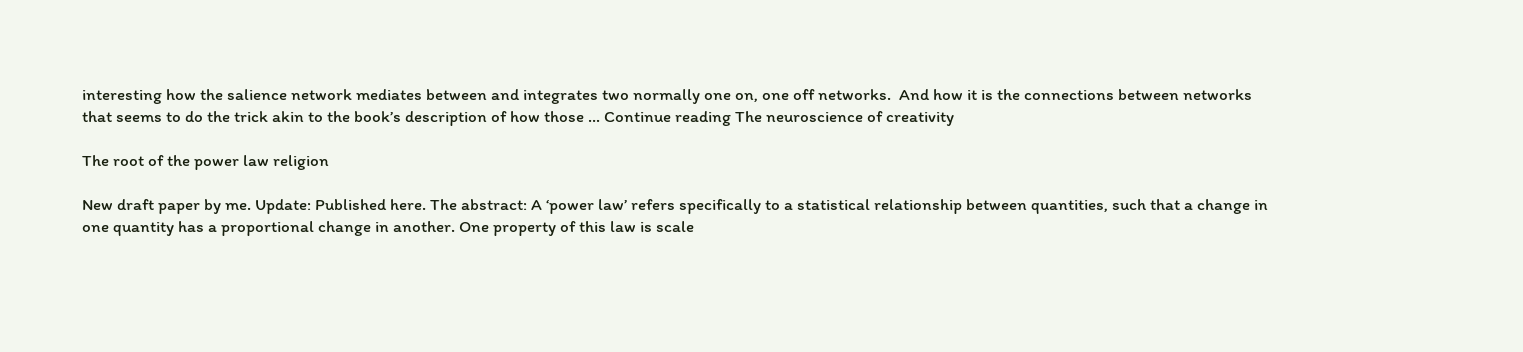interesting how the salience network mediates between and integrates two normally one on, one off networks.  And how it is the connections between networks that seems to do the trick akin to the book’s description of how those … Continue reading The neuroscience of creativity

The root of the power law religion

New draft paper by me. Update: Published here. The abstract: A ‘power law’ refers specifically to a statistical relationship between quantities, such that a change in one quantity has a proportional change in another. One property of this law is scale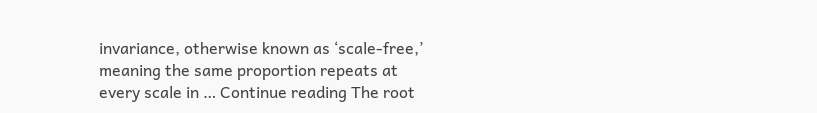invariance, otherwise known as ‘scale-free,’ meaning the same proportion repeats at every scale in … Continue reading The root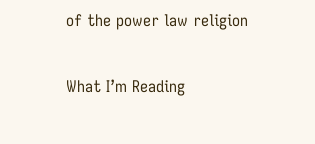of the power law religion

What I’m Reading